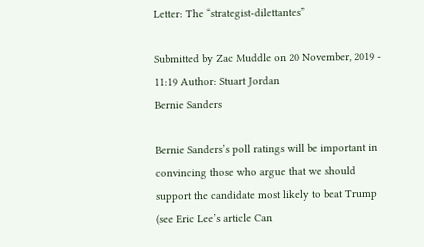Letter: The “strategist-dilettantes”

Submitted by Zac Muddle on 20 November, 2019 - 11:19 Author: Stuart Jordan
Bernie Sanders

Bernie Sanders’s poll ratings will be important in convincing those who argue that we should support the candidate most likely to beat Trump (see Eric Lee’s article Can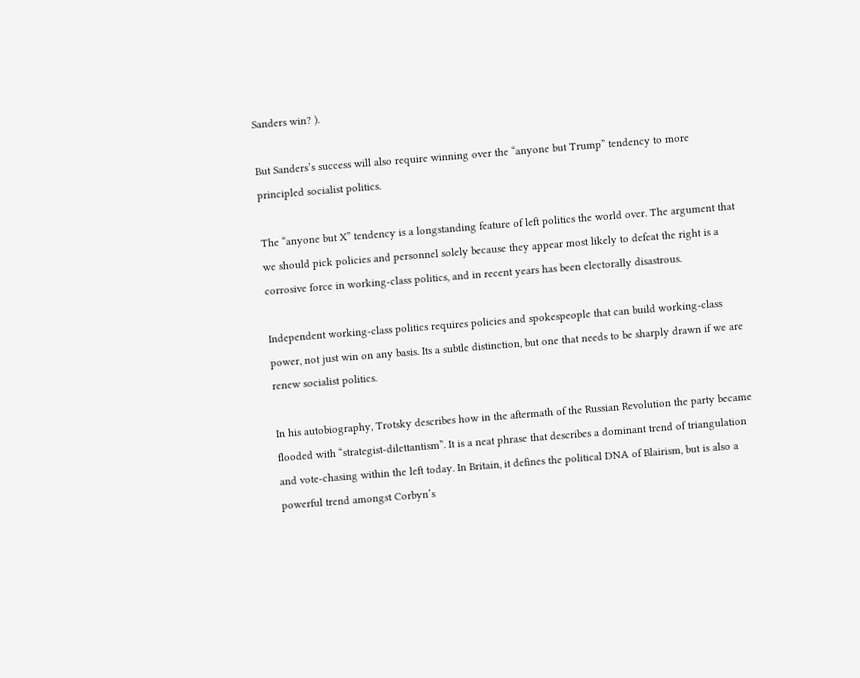Sanders win? ).

But Sanders’s success will also require winning over the “anyone but Trump” tendency to more principled socialist politics.

The “anyone but X” tendency is a longstanding feature of left politics the world over. The argument that we should pick policies and personnel solely because they appear most likely to defeat the right is a corrosive force in working-class politics, and in recent years has been electorally disastrous.

Independent working-class politics requires policies and spokespeople that can build working-class power, not just win on any basis. Its a subtle distinction, but one that needs to be sharply drawn if we are renew socialist politics.

In his autobiography, Trotsky describes how in the aftermath of the Russian Revolution the party became flooded with “strategist-dilettantism”. It is a neat phrase that describes a dominant trend of triangulation and vote-chasing within the left today. In Britain, it defines the political DNA of Blairism, but is also a powerful trend amongst Corbyn’s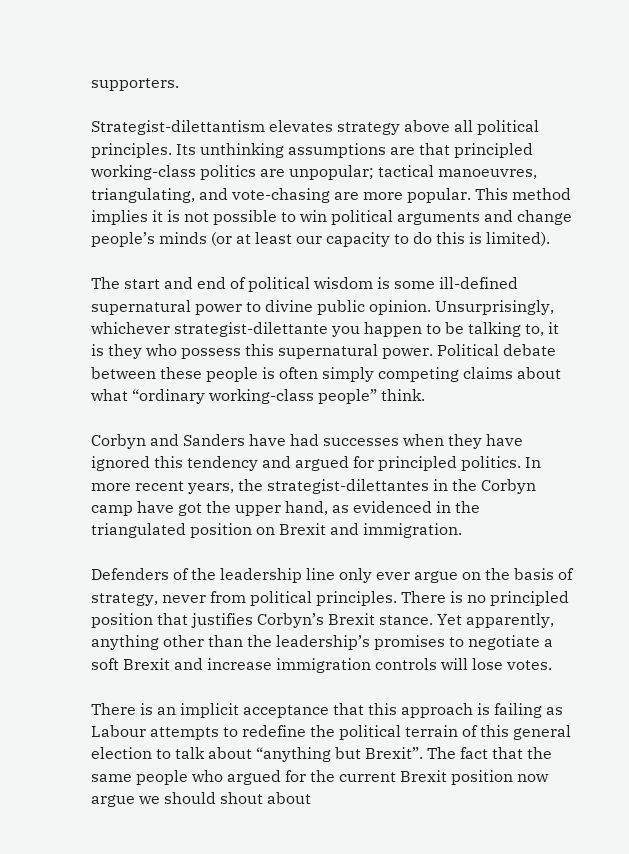supporters.

Strategist-dilettantism elevates strategy above all political principles. Its unthinking assumptions are that principled working-class politics are unpopular; tactical manoeuvres, triangulating, and vote-chasing are more popular. This method implies it is not possible to win political arguments and change people’s minds (or at least our capacity to do this is limited).

The start and end of political wisdom is some ill-defined supernatural power to divine public opinion. Unsurprisingly, whichever strategist-dilettante you happen to be talking to, it is they who possess this supernatural power. Political debate between these people is often simply competing claims about what “ordinary working-class people” think.

Corbyn and Sanders have had successes when they have ignored this tendency and argued for principled politics. In more recent years, the strategist-dilettantes in the Corbyn camp have got the upper hand, as evidenced in the triangulated position on Brexit and immigration.

Defenders of the leadership line only ever argue on the basis of strategy, never from political principles. There is no principled position that justifies Corbyn’s Brexit stance. Yet apparently, anything other than the leadership’s promises to negotiate a soft Brexit and increase immigration controls will lose votes.

There is an implicit acceptance that this approach is failing as Labour attempts to redefine the political terrain of this general election to talk about “anything but Brexit”. The fact that the same people who argued for the current Brexit position now argue we should shout about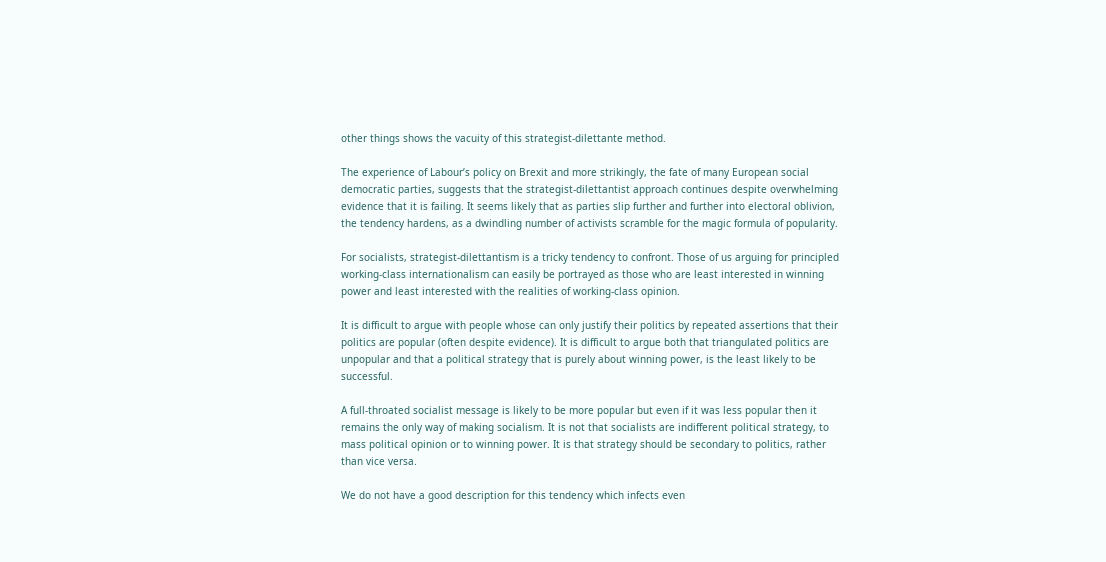other things shows the vacuity of this strategist-dilettante method.

The experience of Labour’s policy on Brexit and more strikingly, the fate of many European social democratic parties, suggests that the strategist-dilettantist approach continues despite overwhelming evidence that it is failing. It seems likely that as parties slip further and further into electoral oblivion, the tendency hardens, as a dwindling number of activists scramble for the magic formula of popularity.

For socialists, strategist-dilettantism is a tricky tendency to confront. Those of us arguing for principled working-class internationalism can easily be portrayed as those who are least interested in winning power and least interested with the realities of working-class opinion.

It is difficult to argue with people whose can only justify their politics by repeated assertions that their politics are popular (often despite evidence). It is difficult to argue both that triangulated politics are unpopular and that a political strategy that is purely about winning power, is the least likely to be successful.

A full-throated socialist message is likely to be more popular but even if it was less popular then it remains the only way of making socialism. It is not that socialists are indifferent political strategy, to mass political opinion or to winning power. It is that strategy should be secondary to politics, rather than vice versa.

We do not have a good description for this tendency which infects even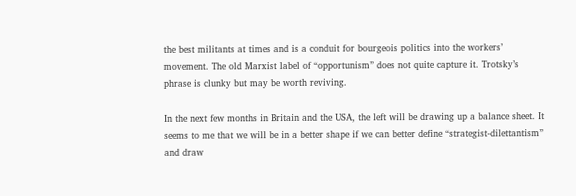the best militants at times and is a conduit for bourgeois politics into the workers’ movement. The old Marxist label of “opportunism” does not quite capture it. Trotsky’s phrase is clunky but may be worth reviving.

In the next few months in Britain and the USA, the left will be drawing up a balance sheet. It seems to me that we will be in a better shape if we can better define “strategist-dilettantism” and draw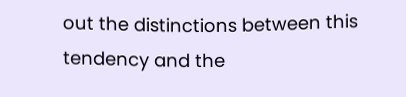out the distinctions between this tendency and the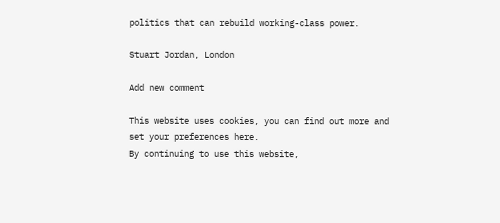politics that can rebuild working-class power.

Stuart Jordan, London

Add new comment

This website uses cookies, you can find out more and set your preferences here.
By continuing to use this website,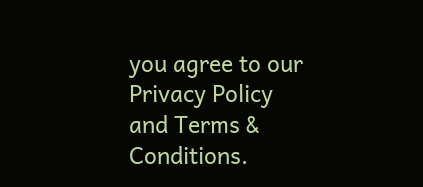you agree to our Privacy Policy and Terms & Conditions.